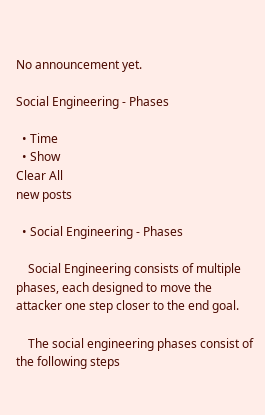No announcement yet.

Social Engineering - Phases

  • Time
  • Show
Clear All
new posts

  • Social Engineering - Phases

    Social Engineering consists of multiple phases, each designed to move the attacker one step closer to the end goal.

    The social engineering phases consist of the following steps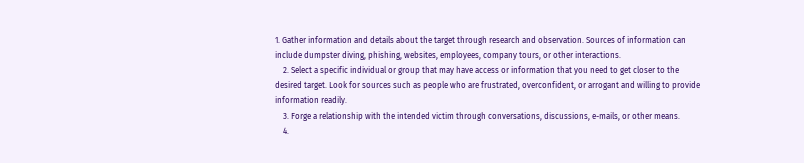1. Gather information and details about the target through research and observation. Sources of information can include dumpster diving, phishing, websites, employees, company tours, or other interactions.
    2. Select a specific individual or group that may have access or information that you need to get closer to the desired target. Look for sources such as people who are frustrated, overconfident, or arrogant and willing to provide information readily.
    3. Forge a relationship with the intended victim through conversations, discussions, e-mails, or other means.
    4.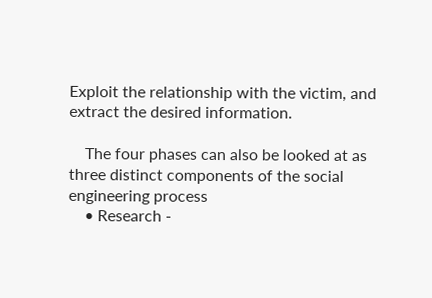Exploit the relationship with the victim, and extract the desired information.

    The four phases can also be looked at as three distinct components of the social engineering process
    • Research -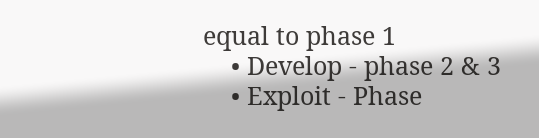equal to phase 1
    • Develop - phase 2 & 3
    • Exploit - Phase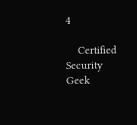4

    Certified Security Geek